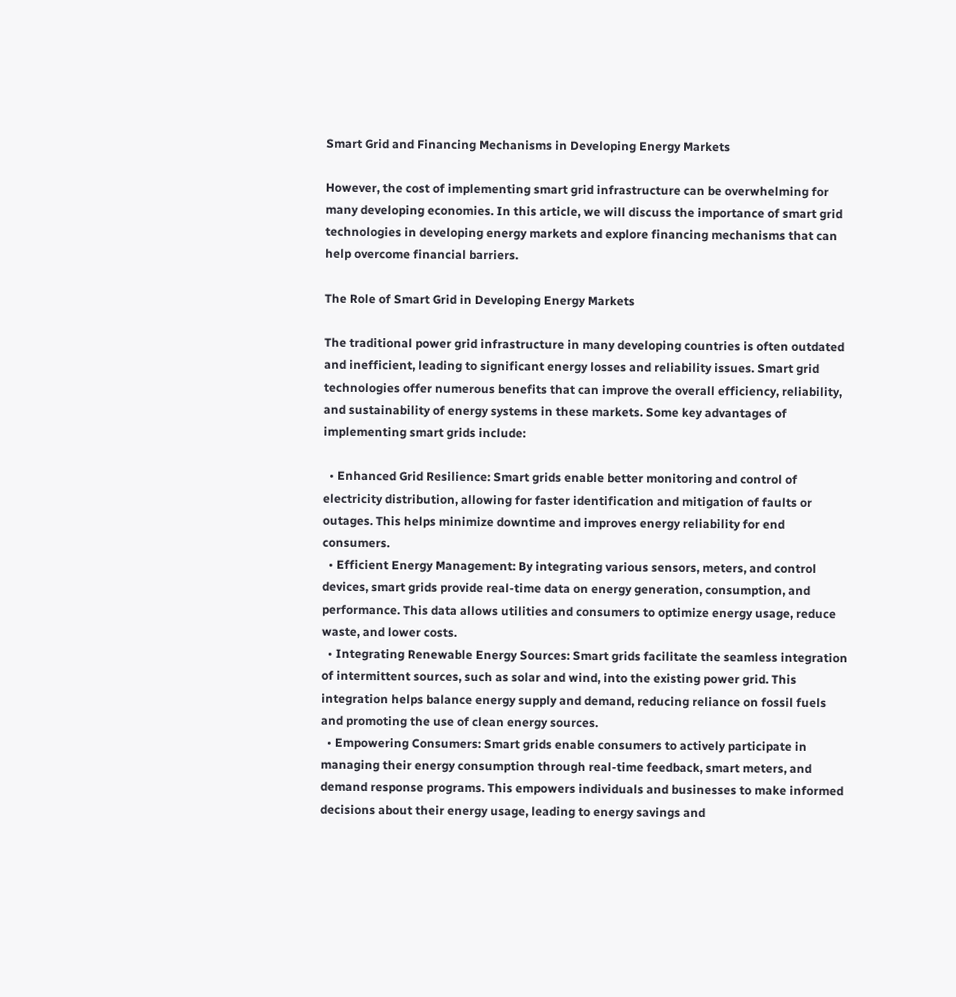Smart Grid and Financing Mechanisms in Developing Energy Markets

However, the cost of implementing smart grid infrastructure can be overwhelming for many developing economies. In this article, we will discuss the importance of smart grid technologies in developing energy markets and explore financing mechanisms that can help overcome financial barriers.

The Role of Smart Grid in Developing Energy Markets

The traditional power grid infrastructure in many developing countries is often outdated and inefficient, leading to significant energy losses and reliability issues. Smart grid technologies offer numerous benefits that can improve the overall efficiency, reliability, and sustainability of energy systems in these markets. Some key advantages of implementing smart grids include:

  • Enhanced Grid Resilience: Smart grids enable better monitoring and control of electricity distribution, allowing for faster identification and mitigation of faults or outages. This helps minimize downtime and improves energy reliability for end consumers.
  • Efficient Energy Management: By integrating various sensors, meters, and control devices, smart grids provide real-time data on energy generation, consumption, and performance. This data allows utilities and consumers to optimize energy usage, reduce waste, and lower costs.
  • Integrating Renewable Energy Sources: Smart grids facilitate the seamless integration of intermittent sources, such as solar and wind, into the existing power grid. This integration helps balance energy supply and demand, reducing reliance on fossil fuels and promoting the use of clean energy sources.
  • Empowering Consumers: Smart grids enable consumers to actively participate in managing their energy consumption through real-time feedback, smart meters, and demand response programs. This empowers individuals and businesses to make informed decisions about their energy usage, leading to energy savings and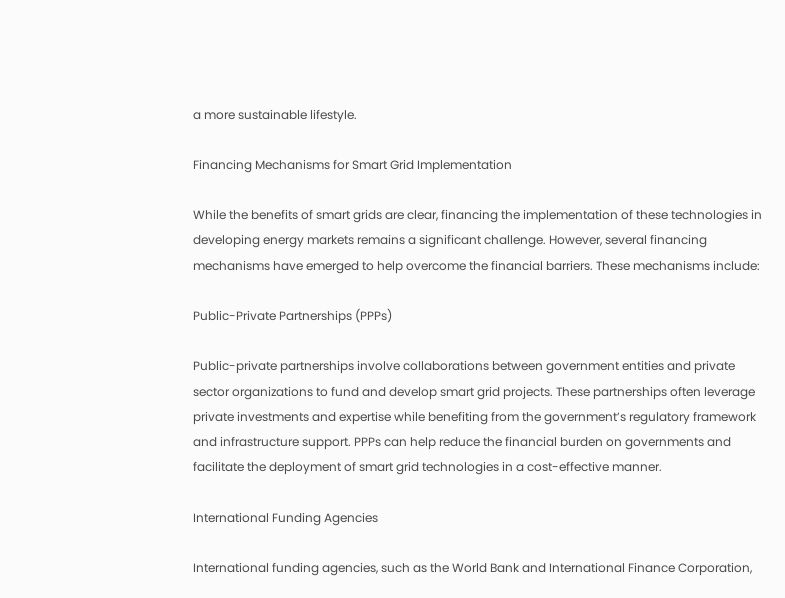a more sustainable lifestyle.

Financing Mechanisms for Smart Grid Implementation

While the benefits of smart grids are clear, financing the implementation of these technologies in developing energy markets remains a significant challenge. However, several financing mechanisms have emerged to help overcome the financial barriers. These mechanisms include:

Public-Private Partnerships (PPPs)

Public-private partnerships involve collaborations between government entities and private sector organizations to fund and develop smart grid projects. These partnerships often leverage private investments and expertise while benefiting from the government’s regulatory framework and infrastructure support. PPPs can help reduce the financial burden on governments and facilitate the deployment of smart grid technologies in a cost-effective manner.

International Funding Agencies

International funding agencies, such as the World Bank and International Finance Corporation,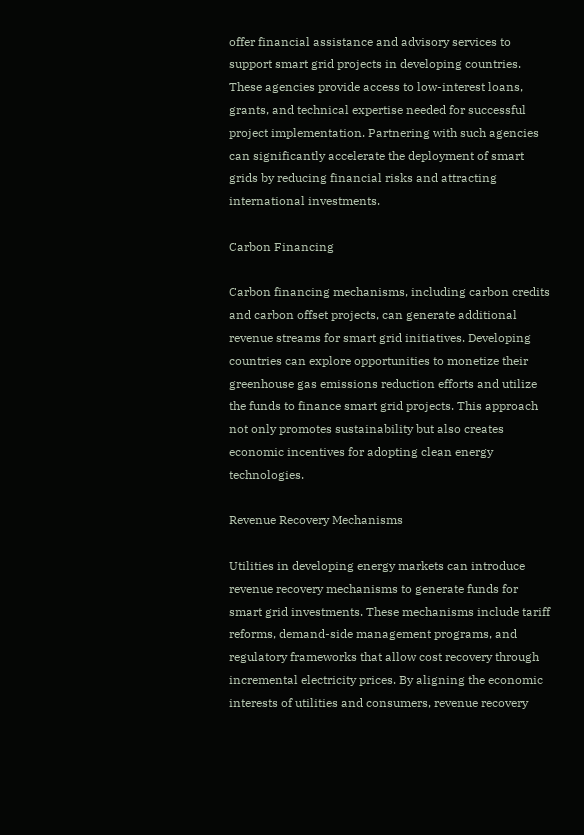offer financial assistance and advisory services to support smart grid projects in developing countries. These agencies provide access to low-interest loans, grants, and technical expertise needed for successful project implementation. Partnering with such agencies can significantly accelerate the deployment of smart grids by reducing financial risks and attracting international investments.

Carbon Financing

Carbon financing mechanisms, including carbon credits and carbon offset projects, can generate additional revenue streams for smart grid initiatives. Developing countries can explore opportunities to monetize their greenhouse gas emissions reduction efforts and utilize the funds to finance smart grid projects. This approach not only promotes sustainability but also creates economic incentives for adopting clean energy technologies.

Revenue Recovery Mechanisms

Utilities in developing energy markets can introduce revenue recovery mechanisms to generate funds for smart grid investments. These mechanisms include tariff reforms, demand-side management programs, and regulatory frameworks that allow cost recovery through incremental electricity prices. By aligning the economic interests of utilities and consumers, revenue recovery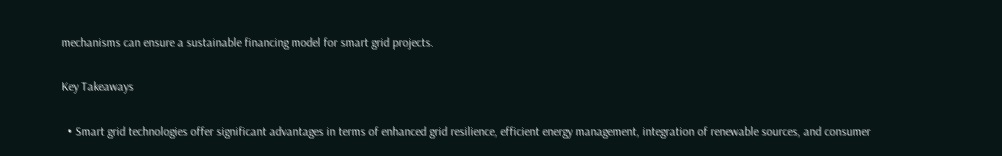mechanisms can ensure a sustainable financing model for smart grid projects.

Key Takeaways

  • Smart grid technologies offer significant advantages in terms of enhanced grid resilience, efficient energy management, integration of renewable sources, and consumer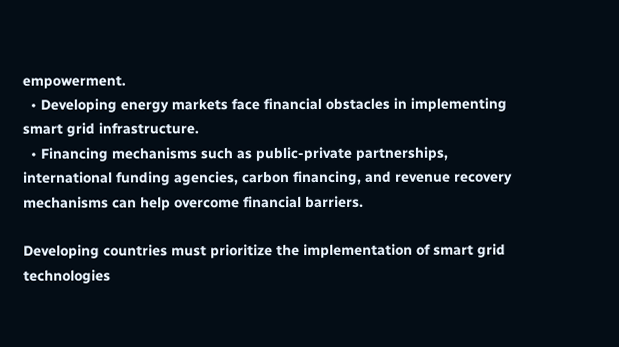empowerment.
  • Developing energy markets face financial obstacles in implementing smart grid infrastructure.
  • Financing mechanisms such as public-private partnerships, international funding agencies, carbon financing, and revenue recovery mechanisms can help overcome financial barriers.

Developing countries must prioritize the implementation of smart grid technologies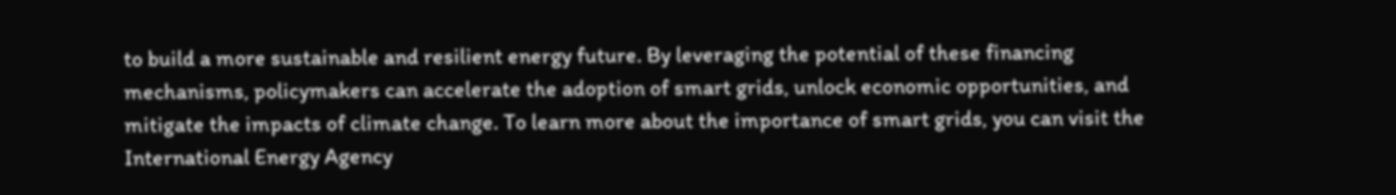to build a more sustainable and resilient energy future. By leveraging the potential of these financing mechanisms, policymakers can accelerate the adoption of smart grids, unlock economic opportunities, and mitigate the impacts of climate change. To learn more about the importance of smart grids, you can visit the International Energy Agency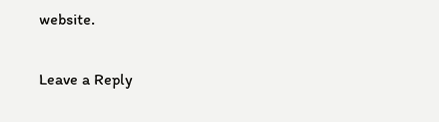website.

Leave a Reply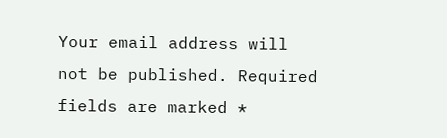Your email address will not be published. Required fields are marked *